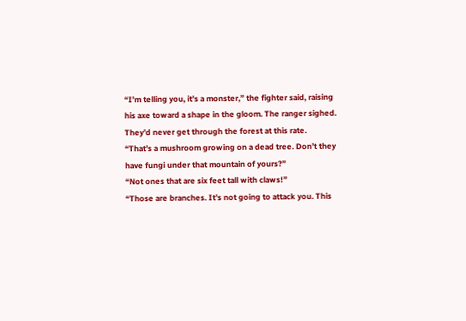“I’m telling you, it’s a monster,” the fighter said, raising his axe toward a shape in the gloom. The ranger sighed. They’d never get through the forest at this rate.
“That’s a mushroom growing on a dead tree. Don’t they have fungi under that mountain of yours?”
“Not ones that are six feet tall with claws!”
“Those are branches. It’s not going to attack you. This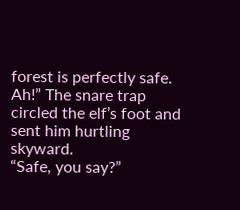forest is perfectly safe. Ah!” The snare trap circled the elf’s foot and sent him hurtling skyward.
“Safe, you say?”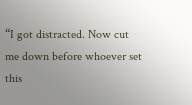“I got distracted. Now cut me down before whoever set this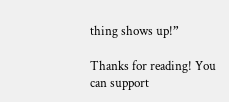thing shows up!”

Thanks for reading! You can support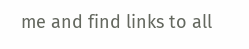me and find links to all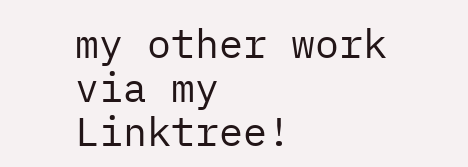my other work via my Linktree!